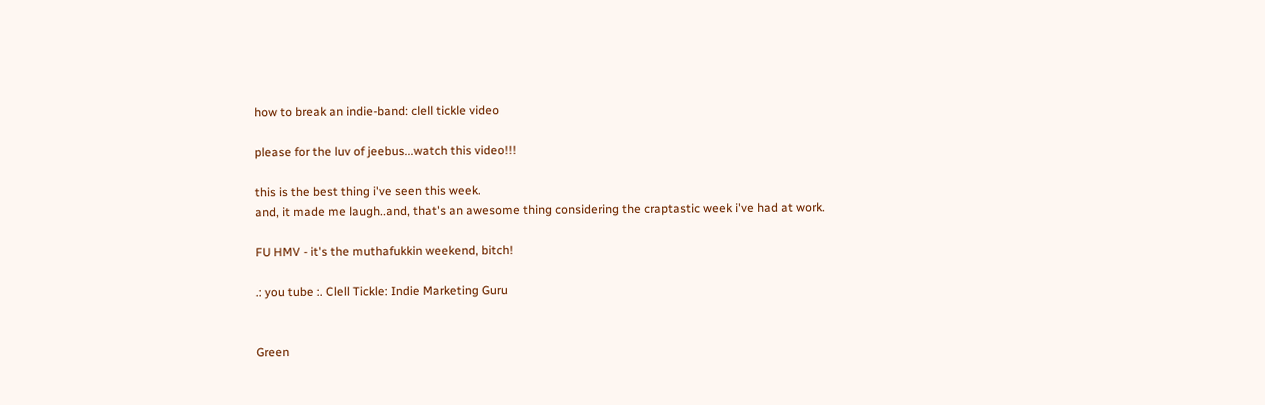how to break an indie-band: clell tickle video

please for the luv of jeebus...watch this video!!!

this is the best thing i've seen this week.
and, it made me laugh..and, that's an awesome thing considering the craptastic week i've had at work.

FU HMV - it's the muthafukkin weekend, bitch!

.: you tube :. Clell Tickle: Indie Marketing Guru


Green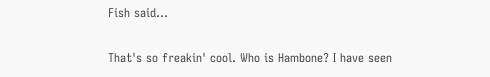Fish said...

That's so freakin' cool. Who is Hambone? I have seen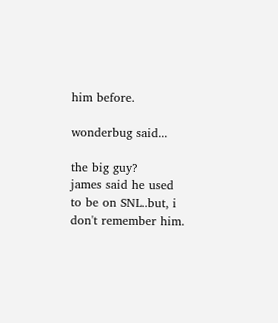him before.

wonderbug said...

the big guy?
james said he used to be on SNL..but, i don't remember him.